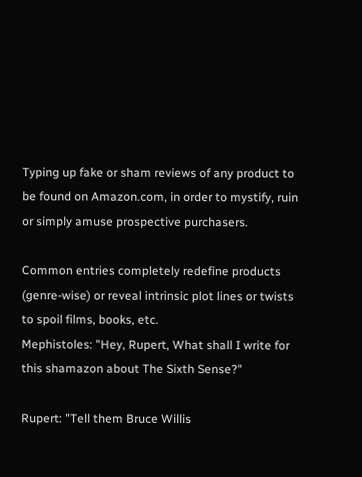Typing up fake or sham reviews of any product to be found on Amazon.com, in order to mystify, ruin or simply amuse prospective purchasers.

Common entries completely redefine products (genre-wise) or reveal intrinsic plot lines or twists to spoil films, books, etc.
Mephistoles: "Hey, Rupert, What shall I write for this shamazon about The Sixth Sense?"

Rupert: "Tell them Bruce Willis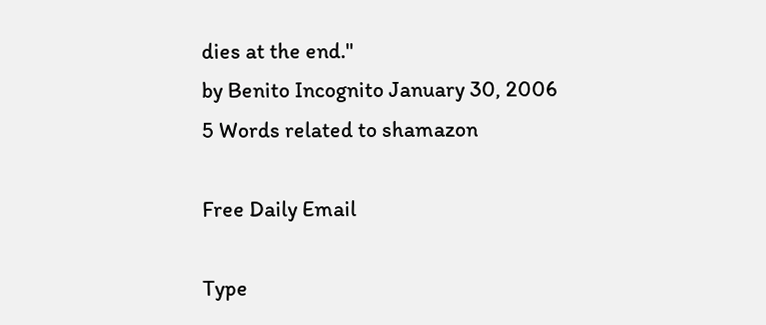dies at the end."
by Benito Incognito January 30, 2006
5 Words related to shamazon

Free Daily Email

Type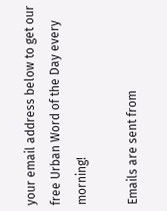your email address below to get our free Urban Word of the Day every morning!

Emails are sent from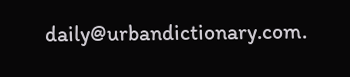daily@urbandictionary.com.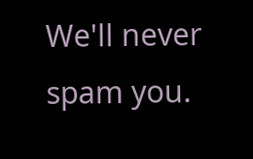We'll never spam you.